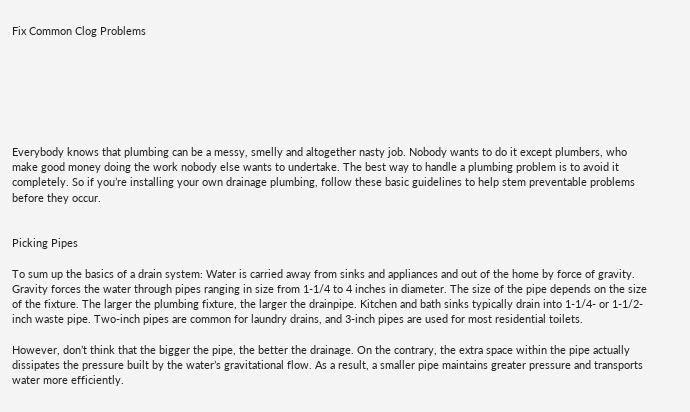Fix Common Clog Problems







Everybody knows that plumbing can be a messy, smelly and altogether nasty job. Nobody wants to do it except plumbers, who make good money doing the work nobody else wants to undertake. The best way to handle a plumbing problem is to avoid it completely. So if you’re installing your own drainage plumbing, follow these basic guidelines to help stem preventable problems before they occur.


Picking Pipes

To sum up the basics of a drain system: Water is carried away from sinks and appliances and out of the home by force of gravity. Gravity forces the water through pipes ranging in size from 1-1/4 to 4 inches in diameter. The size of the pipe depends on the size of the fixture. The larger the plumbing fixture, the larger the drainpipe. Kitchen and bath sinks typically drain into 1-1/4- or 1-1/2-inch waste pipe. Two-inch pipes are common for laundry drains, and 3-inch pipes are used for most residential toilets.

However, don’t think that the bigger the pipe, the better the drainage. On the contrary, the extra space within the pipe actually dissipates the pressure built by the water’s gravitational flow. As a result, a smaller pipe maintains greater pressure and transports water more efficiently.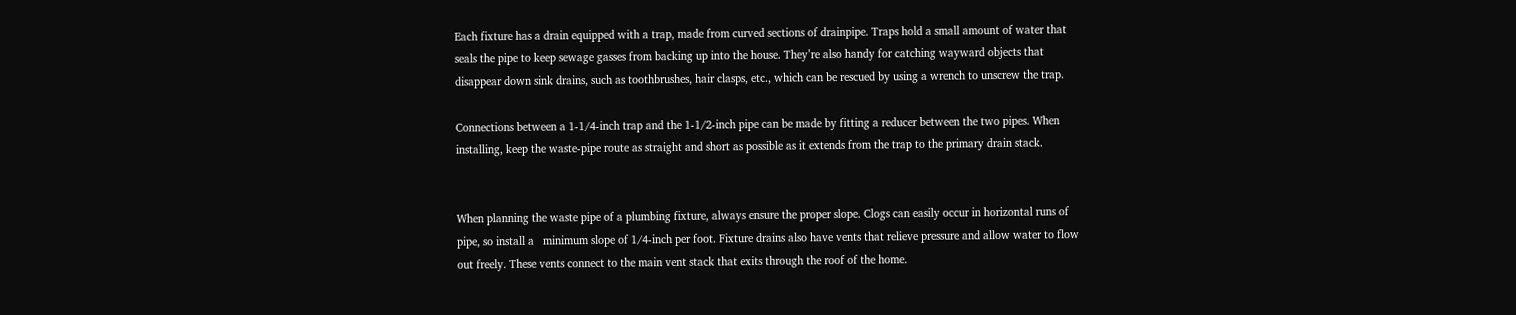Each fixture has a drain equipped with a trap, made from curved sections of drainpipe. Traps hold a small amount of water that seals the pipe to keep sewage gasses from backing up into the house. They’re also handy for catching wayward objects that disappear down sink drains, such as toothbrushes, hair clasps, etc., which can be rescued by using a wrench to unscrew the trap.

Connections between a 1-1/4-inch trap and the 1-1/2-inch pipe can be made by fitting a reducer between the two pipes. When installing, keep the waste-pipe route as straight and short as possible as it extends from the trap to the primary drain stack.


When planning the waste pipe of a plumbing fixture, always ensure the proper slope. Clogs can easily occur in horizontal runs of pipe, so install a   minimum slope of 1/4-inch per foot. Fixture drains also have vents that relieve pressure and allow water to flow out freely. These vents connect to the main vent stack that exits through the roof of the home.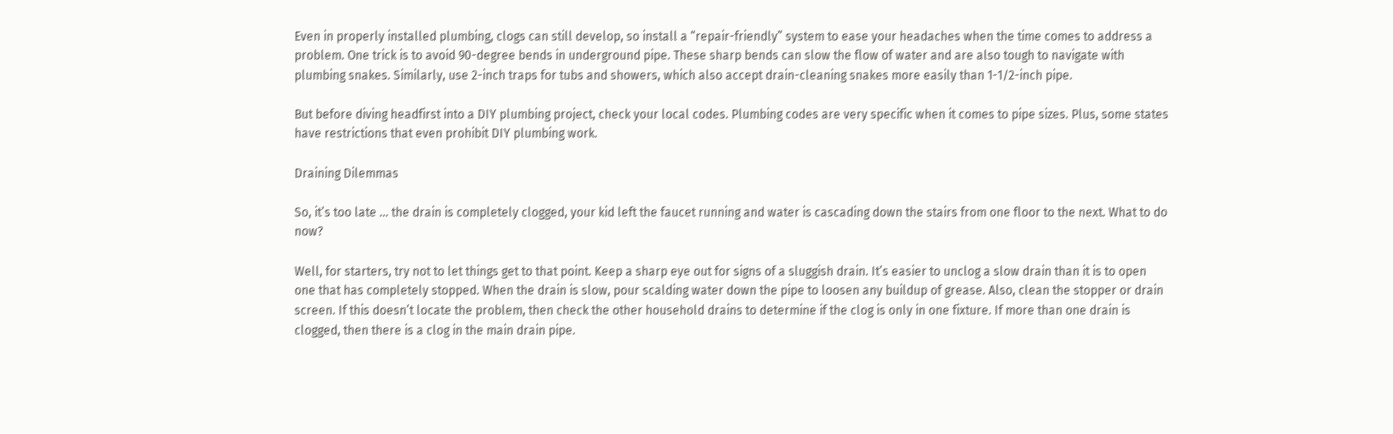Even in properly installed plumbing, clogs can still develop, so install a “repair-friendly” system to ease your headaches when the time comes to address a problem. One trick is to avoid 90-degree bends in underground pipe. These sharp bends can slow the flow of water and are also tough to navigate with plumbing snakes. Similarly, use 2-inch traps for tubs and showers, which also accept drain-cleaning snakes more easily than 1-1/2-inch pipe.

But before diving headfirst into a DIY plumbing project, check your local codes. Plumbing codes are very specific when it comes to pipe sizes. Plus, some states have restrictions that even prohibit DIY plumbing work.

Draining Dilemmas

So, it’s too late … the drain is completely clogged, your kid left the faucet running and water is cascading down the stairs from one floor to the next. What to do now?

Well, for starters, try not to let things get to that point. Keep a sharp eye out for signs of a sluggish drain. It’s easier to unclog a slow drain than it is to open one that has completely stopped. When the drain is slow, pour scalding water down the pipe to loosen any buildup of grease. Also, clean the stopper or drain screen. If this doesn’t locate the problem, then check the other household drains to determine if the clog is only in one fixture. If more than one drain is clogged, then there is a clog in the main drain pipe.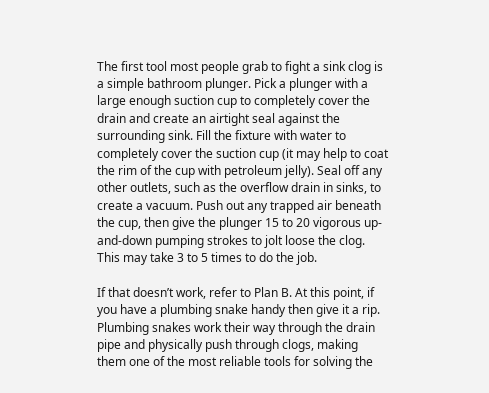The first tool most people grab to fight a sink clog is a simple bathroom plunger. Pick a plunger with a large enough suction cup to completely cover the drain and create an airtight seal against the surrounding sink. Fill the fixture with water to completely cover the suction cup (it may help to coat the rim of the cup with petroleum jelly). Seal off any other outlets, such as the overflow drain in sinks, to create a vacuum. Push out any trapped air beneath the cup, then give the plunger 15 to 20 vigorous up-and-down pumping strokes to jolt loose the clog. This may take 3 to 5 times to do the job.

If that doesn’t work, refer to Plan B. At this point, if you have a plumbing snake handy then give it a rip. Plumbing snakes work their way through the drain pipe and physically push through clogs, making them one of the most reliable tools for solving the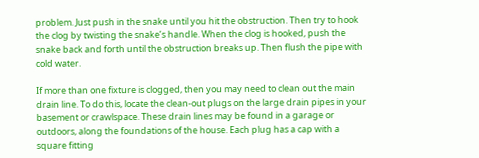problem. Just push in the snake until you hit the obstruction. Then try to hook the clog by twisting the snake’s handle. When the clog is hooked, push the snake back and forth until the obstruction breaks up. Then flush the pipe with cold water.

If more than one fixture is clogged, then you may need to clean out the main drain line. To do this, locate the clean-out plugs on the large drain pipes in your basement or crawlspace. These drain lines may be found in a garage or outdoors, along the foundations of the house. Each plug has a cap with a square fitting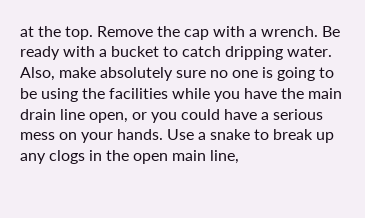at the top. Remove the cap with a wrench. Be ready with a bucket to catch dripping water. Also, make absolutely sure no one is going to be using the facilities while you have the main drain line open, or you could have a serious mess on your hands. Use a snake to break up any clogs in the open main line,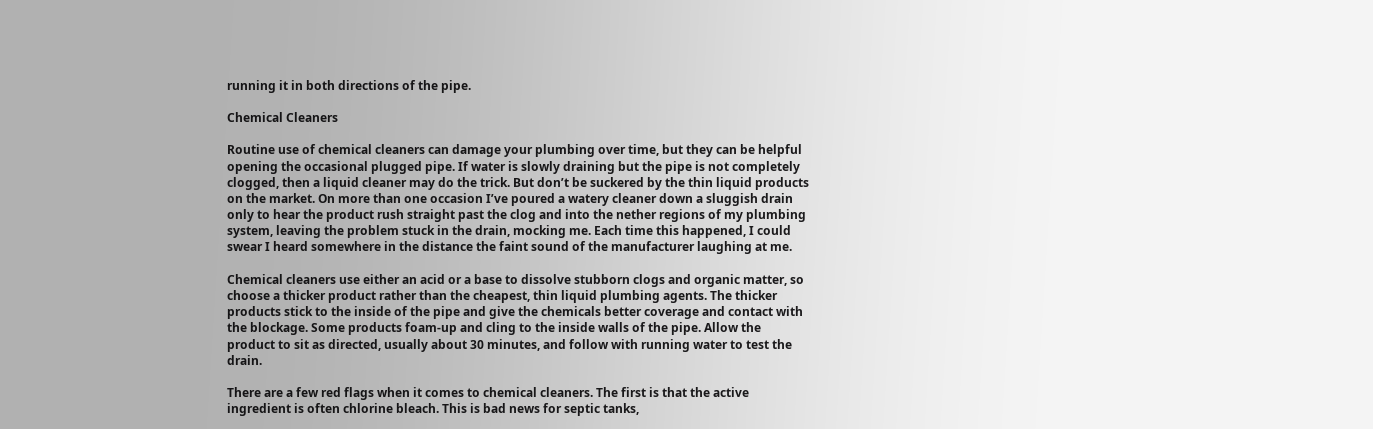running it in both directions of the pipe.

Chemical Cleaners

Routine use of chemical cleaners can damage your plumbing over time, but they can be helpful opening the occasional plugged pipe. If water is slowly draining but the pipe is not completely clogged, then a liquid cleaner may do the trick. But don’t be suckered by the thin liquid products on the market. On more than one occasion I’ve poured a watery cleaner down a sluggish drain only to hear the product rush straight past the clog and into the nether regions of my plumbing system, leaving the problem stuck in the drain, mocking me. Each time this happened, I could swear I heard somewhere in the distance the faint sound of the manufacturer laughing at me.

Chemical cleaners use either an acid or a base to dissolve stubborn clogs and organic matter, so choose a thicker product rather than the cheapest, thin liquid plumbing agents. The thicker products stick to the inside of the pipe and give the chemicals better coverage and contact with the blockage. Some products foam-up and cling to the inside walls of the pipe. Allow the product to sit as directed, usually about 30 minutes, and follow with running water to test the drain.

There are a few red flags when it comes to chemical cleaners. The first is that the active ingredient is often chlorine bleach. This is bad news for septic tanks,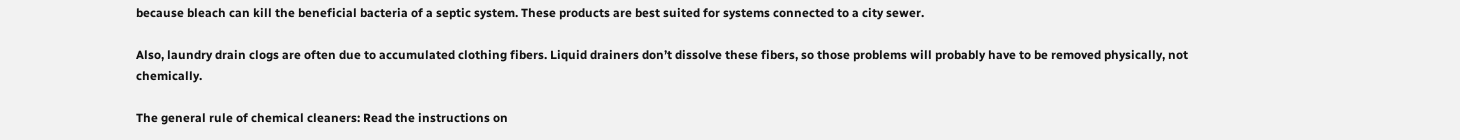because bleach can kill the beneficial bacteria of a septic system. These products are best suited for systems connected to a city sewer.

Also, laundry drain clogs are often due to accumulated clothing fibers. Liquid drainers don’t dissolve these fibers, so those problems will probably have to be removed physically, not chemically.

The general rule of chemical cleaners: Read the instructions on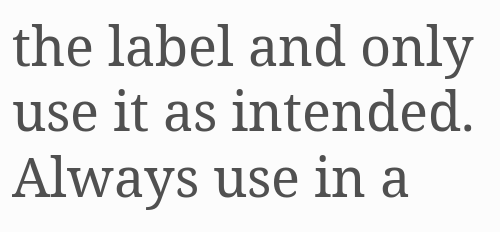the label and only use it as intended. Always use in a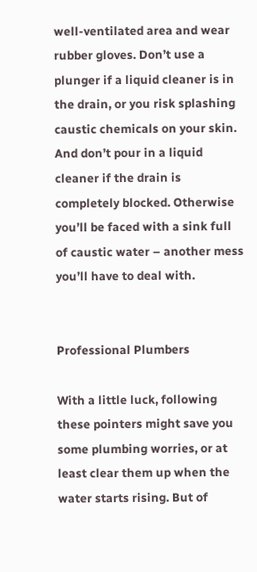well-ventilated area and wear rubber gloves. Don’t use a plunger if a liquid cleaner is in the drain, or you risk splashing caustic chemicals on your skin. And don’t pour in a liquid cleaner if the drain is completely blocked. Otherwise you’ll be faced with a sink full of caustic water – another mess you’ll have to deal with.


Professional Plumbers

With a little luck, following these pointers might save you some plumbing worries, or at least clear them up when the water starts rising. But of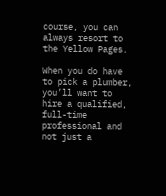course, you can always resort to the Yellow Pages.

When you do have to pick a plumber, you’ll want to hire a qualified, full-time professional and not just a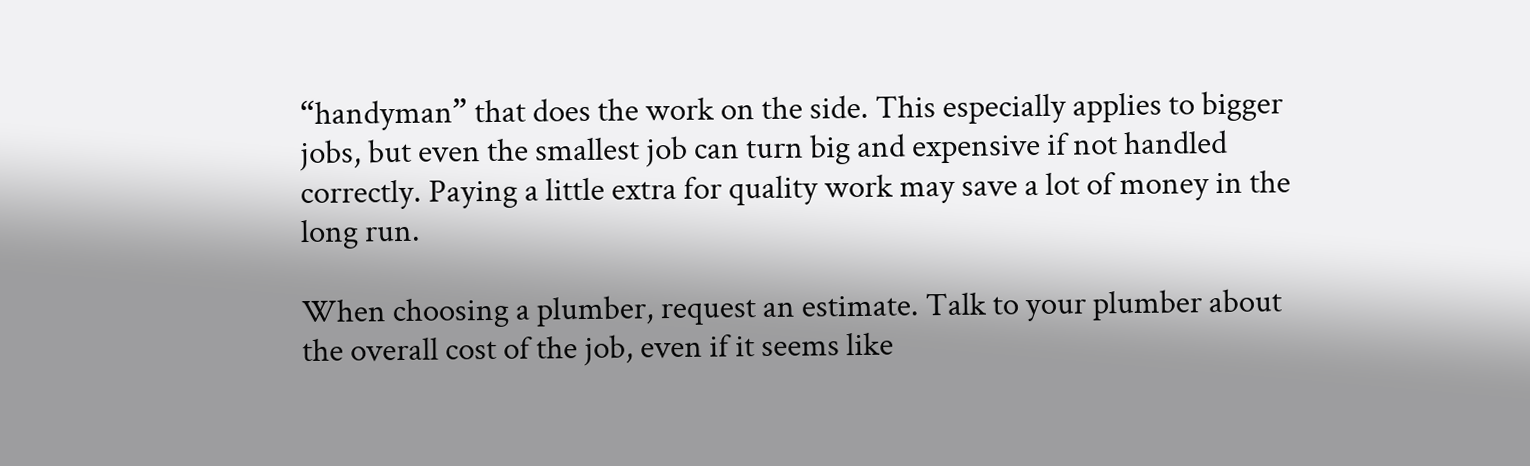“handyman” that does the work on the side. This especially applies to bigger jobs, but even the smallest job can turn big and expensive if not handled correctly. Paying a little extra for quality work may save a lot of money in the long run.

When choosing a plumber, request an estimate. Talk to your plumber about the overall cost of the job, even if it seems like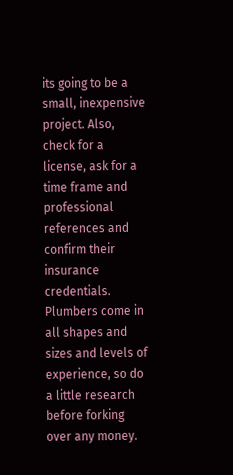its going to be a small, inexpensive project. Also, check for a license, ask for a time frame and professional references and confirm their insurance credentials. Plumbers come in all shapes and sizes and levels of experience, so do a little research before forking over any money.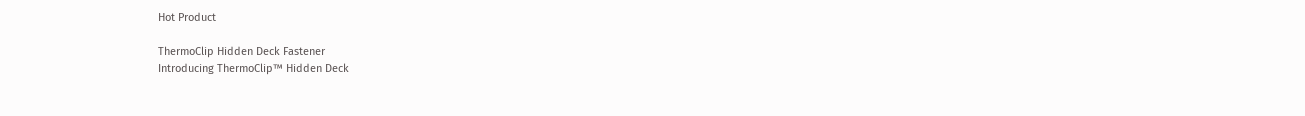Hot Product

ThermoClip Hidden Deck Fastener
Introducing ThermoClip™ Hidden Deck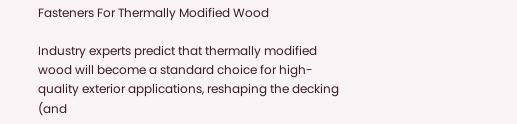Fasteners For Thermally Modified Wood

Industry experts predict that thermally modified wood will become a standard choice for high-quality exterior applications, reshaping the decking (and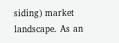siding) market landscape. As an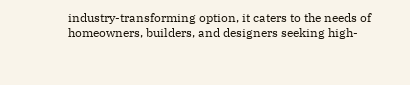industry-transforming option, it caters to the needs of homeowners, builders, and designers seeking high-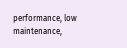performance, low maintenance,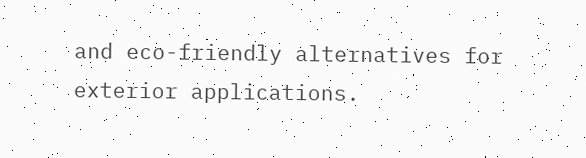and eco-friendly alternatives for exterior applications.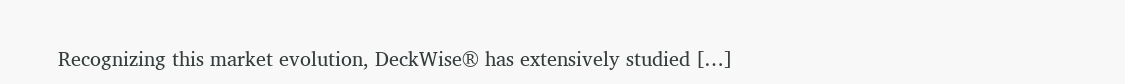Recognizing this market evolution, DeckWise® has extensively studied […]